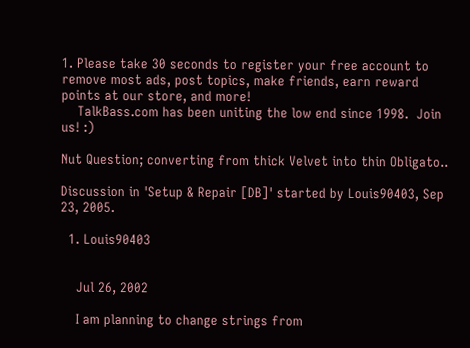1. Please take 30 seconds to register your free account to remove most ads, post topics, make friends, earn reward points at our store, and more!
    TalkBass.com has been uniting the low end since 1998.  Join us! :)

Nut Question; converting from thick Velvet into thin Obligato..

Discussion in 'Setup & Repair [DB]' started by Louis90403, Sep 23, 2005.

  1. Louis90403


    Jul 26, 2002

    I am planning to change strings from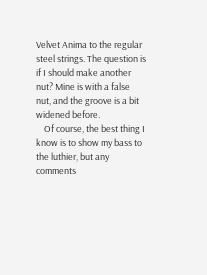Velvet Anima to the regular steel strings. The question is if I should make another nut? Mine is with a false nut, and the groove is a bit widened before.
    Of course, the best thing I know is to show my bass to the luthier, but any comments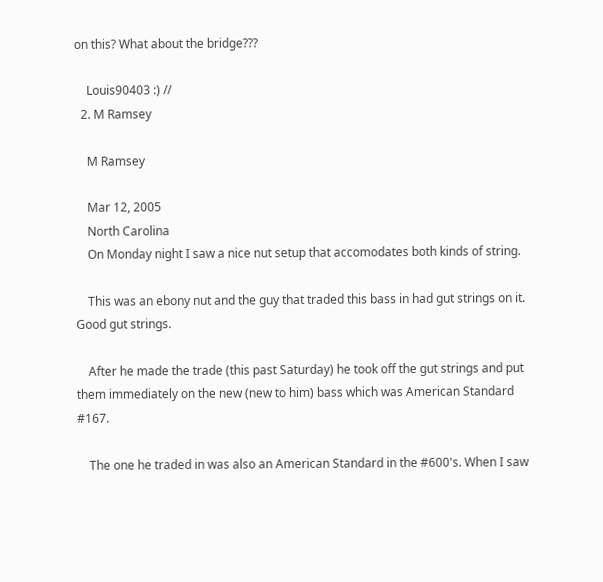on this? What about the bridge???

    Louis90403 :) //
  2. M Ramsey

    M Ramsey

    Mar 12, 2005
    North Carolina
    On Monday night I saw a nice nut setup that accomodates both kinds of string.

    This was an ebony nut and the guy that traded this bass in had gut strings on it. Good gut strings.

    After he made the trade (this past Saturday) he took off the gut strings and put them immediately on the new (new to him) bass which was American Standard #167.

    The one he traded in was also an American Standard in the #600's. When I saw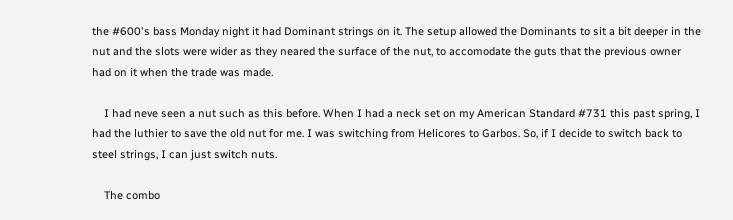the #600's bass Monday night it had Dominant strings on it. The setup allowed the Dominants to sit a bit deeper in the nut and the slots were wider as they neared the surface of the nut, to accomodate the guts that the previous owner had on it when the trade was made.

    I had neve seen a nut such as this before. When I had a neck set on my American Standard #731 this past spring, I had the luthier to save the old nut for me. I was switching from Helicores to Garbos. So, if I decide to switch back to steel strings, I can just switch nuts.

    The combo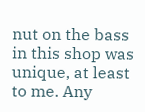nut on the bass in this shop was unique, at least to me. Any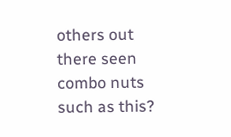others out there seen combo nuts such as this?